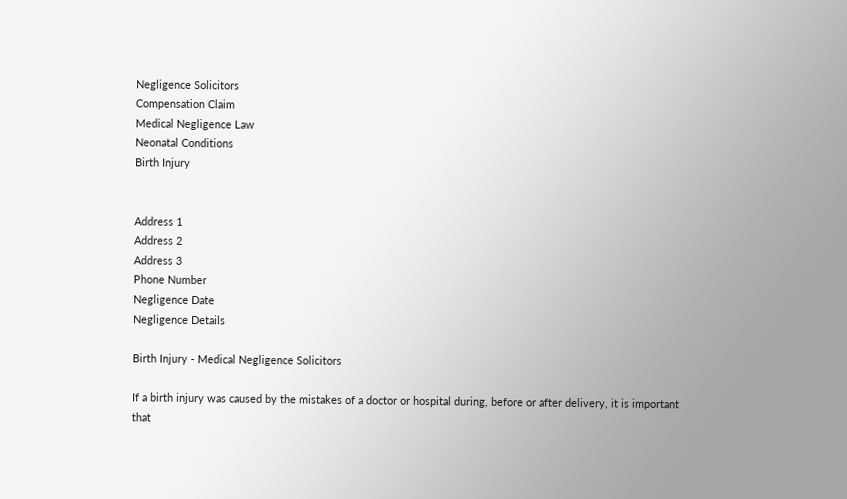Negligence Solicitors
Compensation Claim
Medical Negligence Law
Neonatal Conditions
Birth Injury


Address 1
Address 2
Address 3
Phone Number
Negligence Date
Negligence Details

Birth Injury - Medical Negligence Solicitors

If a birth injury was caused by the mistakes of a doctor or hospital during, before or after delivery, it is important that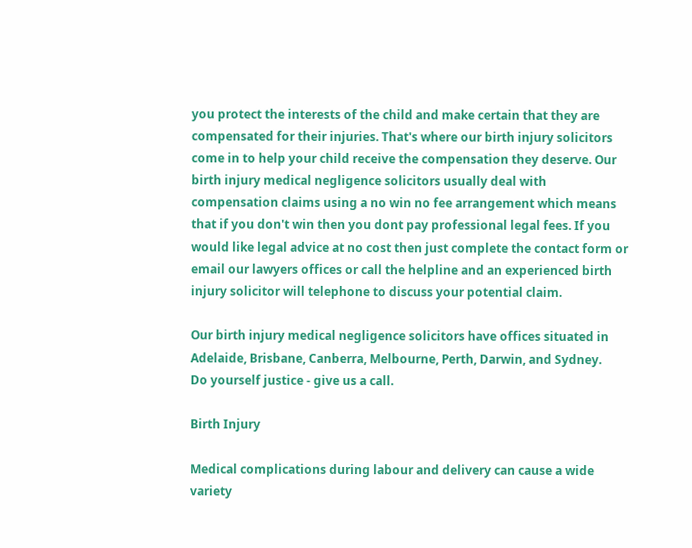you protect the interests of the child and make certain that they are compensated for their injuries. That's where our birth injury solicitors come in to help your child receive the compensation they deserve. Our birth injury medical negligence solicitors usually deal with compensation claims using a no win no fee arrangement which means that if you don't win then you dont pay professional legal fees. If you would like legal advice at no cost then just complete the contact form or email our lawyers offices or call the helpline and an experienced birth injury solicitor will telephone to discuss your potential claim.

Our birth injury medical negligence solicitors have offices situated in Adelaide, Brisbane, Canberra, Melbourne, Perth, Darwin, and Sydney.
Do yourself justice - give us a call.

Birth Injury

Medical complications during labour and delivery can cause a wide variety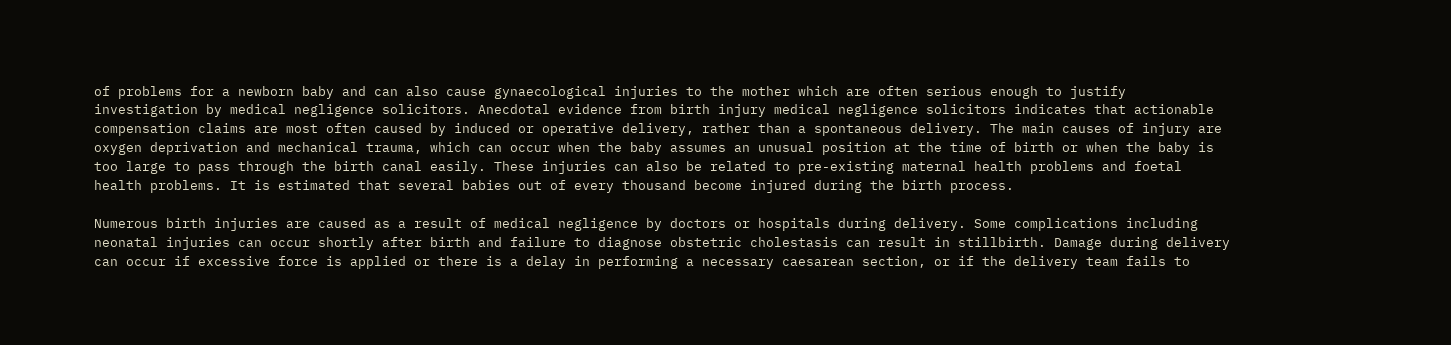of problems for a newborn baby and can also cause gynaecological injuries to the mother which are often serious enough to justify investigation by medical negligence solicitors. Anecdotal evidence from birth injury medical negligence solicitors indicates that actionable compensation claims are most often caused by induced or operative delivery, rather than a spontaneous delivery. The main causes of injury are oxygen deprivation and mechanical trauma, which can occur when the baby assumes an unusual position at the time of birth or when the baby is too large to pass through the birth canal easily. These injuries can also be related to pre-existing maternal health problems and foetal health problems. It is estimated that several babies out of every thousand become injured during the birth process.

Numerous birth injuries are caused as a result of medical negligence by doctors or hospitals during delivery. Some complications including neonatal injuries can occur shortly after birth and failure to diagnose obstetric cholestasis can result in stillbirth. Damage during delivery can occur if excessive force is applied or there is a delay in performing a necessary caesarean section, or if the delivery team fails to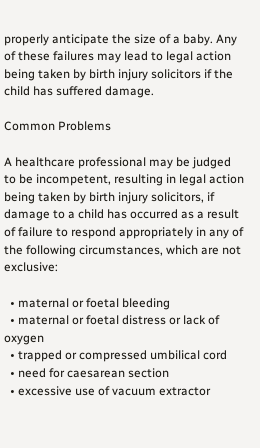properly anticipate the size of a baby. Any of these failures may lead to legal action being taken by birth injury solicitors if the child has suffered damage.

Common Problems

A healthcare professional may be judged to be incompetent, resulting in legal action being taken by birth injury solicitors, if damage to a child has occurred as a result of failure to respond appropriately in any of the following circumstances, which are not exclusive:

  • maternal or foetal bleeding
  • maternal or foetal distress or lack of oxygen
  • trapped or compressed umbilical cord
  • need for caesarean section
  • excessive use of vacuum extractor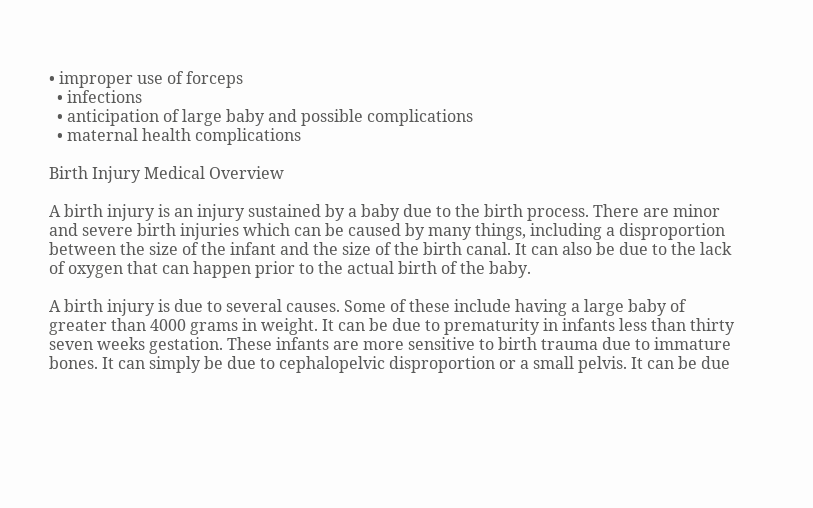• improper use of forceps
  • infections
  • anticipation of large baby and possible complications
  • maternal health complications

Birth Injury Medical Overview

A birth injury is an injury sustained by a baby due to the birth process. There are minor and severe birth injuries which can be caused by many things, including a disproportion between the size of the infant and the size of the birth canal. It can also be due to the lack of oxygen that can happen prior to the actual birth of the baby.

A birth injury is due to several causes. Some of these include having a large baby of greater than 4000 grams in weight. It can be due to prematurity in infants less than thirty seven weeks gestation. These infants are more sensitive to birth trauma due to immature bones. It can simply be due to cephalopelvic disproportion or a small pelvis. It can be due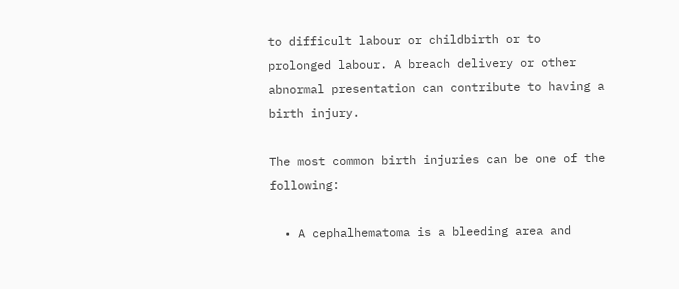to difficult labour or childbirth or to prolonged labour. A breach delivery or other abnormal presentation can contribute to having a birth injury.

The most common birth injuries can be one of the following:

  • A cephalhematoma is a bleeding area and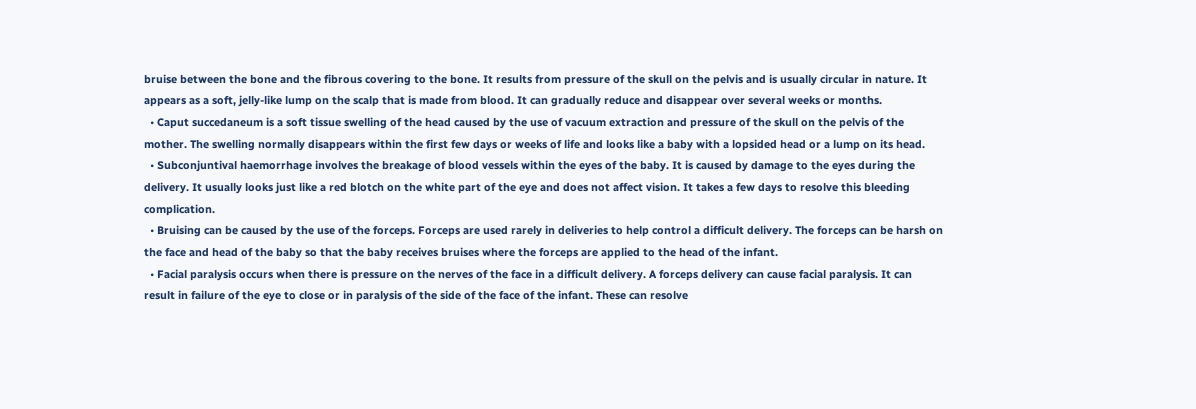bruise between the bone and the fibrous covering to the bone. It results from pressure of the skull on the pelvis and is usually circular in nature. It appears as a soft, jelly-like lump on the scalp that is made from blood. It can gradually reduce and disappear over several weeks or months.
  • Caput succedaneum is a soft tissue swelling of the head caused by the use of vacuum extraction and pressure of the skull on the pelvis of the mother. The swelling normally disappears within the first few days or weeks of life and looks like a baby with a lopsided head or a lump on its head.
  • Subconjuntival haemorrhage involves the breakage of blood vessels within the eyes of the baby. It is caused by damage to the eyes during the delivery. It usually looks just like a red blotch on the white part of the eye and does not affect vision. It takes a few days to resolve this bleeding complication.
  • Bruising can be caused by the use of the forceps. Forceps are used rarely in deliveries to help control a difficult delivery. The forceps can be harsh on the face and head of the baby so that the baby receives bruises where the forceps are applied to the head of the infant.
  • Facial paralysis occurs when there is pressure on the nerves of the face in a difficult delivery. A forceps delivery can cause facial paralysis. It can result in failure of the eye to close or in paralysis of the side of the face of the infant. These can resolve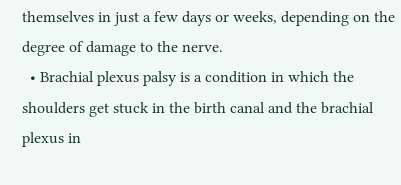themselves in just a few days or weeks, depending on the degree of damage to the nerve.
  • Brachial plexus palsy is a condition in which the shoulders get stuck in the birth canal and the brachial plexus in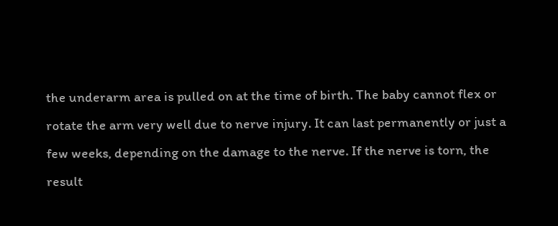the underarm area is pulled on at the time of birth. The baby cannot flex or rotate the arm very well due to nerve injury. It can last permanently or just a few weeks, depending on the damage to the nerve. If the nerve is torn, the result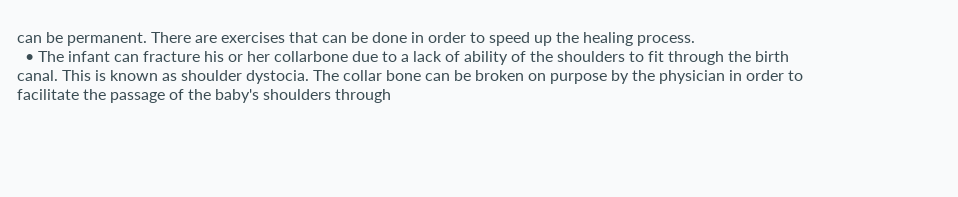can be permanent. There are exercises that can be done in order to speed up the healing process.
  • The infant can fracture his or her collarbone due to a lack of ability of the shoulders to fit through the birth canal. This is known as shoulder dystocia. The collar bone can be broken on purpose by the physician in order to facilitate the passage of the baby's shoulders through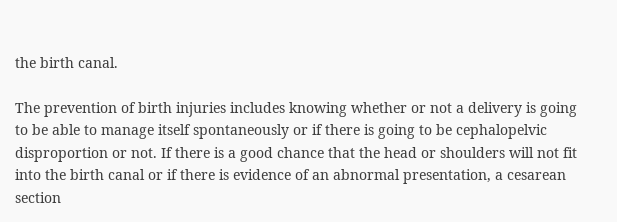the birth canal.

The prevention of birth injuries includes knowing whether or not a delivery is going to be able to manage itself spontaneously or if there is going to be cephalopelvic disproportion or not. If there is a good chance that the head or shoulders will not fit into the birth canal or if there is evidence of an abnormal presentation, a cesarean section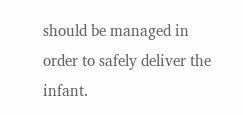should be managed in order to safely deliver the infant.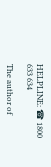HELPLINE: ☎ 1800 633 634

The author of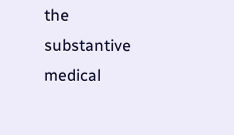the substantive medical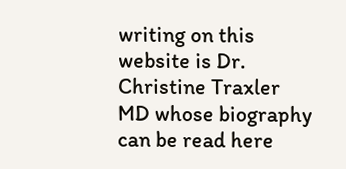writing on this website is Dr. Christine Traxler MD whose biography can be read here